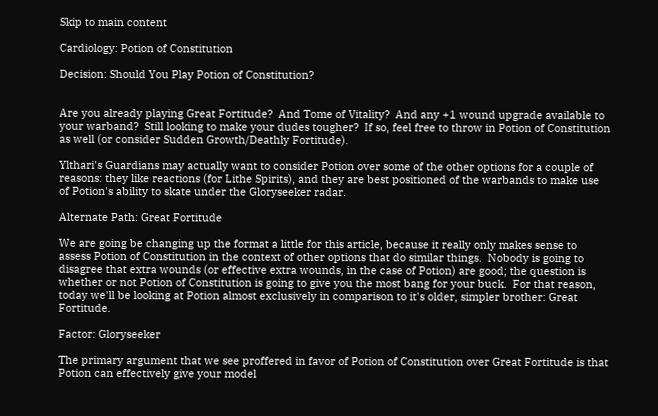Skip to main content

Cardiology: Potion of Constitution

Decision: Should You Play Potion of Constitution?


Are you already playing Great Fortitude?  And Tome of Vitality?  And any +1 wound upgrade available to your warband?  Still looking to make your dudes tougher?  If so, feel free to throw in Potion of Constitution as well (or consider Sudden Growth/Deathly Fortitude).

Ylthari's Guardians may actually want to consider Potion over some of the other options for a couple of reasons: they like reactions (for Lithe Spirits), and they are best positioned of the warbands to make use of Potion's ability to skate under the Gloryseeker radar.

Alternate Path: Great Fortitude

We are going be changing up the format a little for this article, because it really only makes sense to assess Potion of Constitution in the context of other options that do similar things.  Nobody is going to disagree that extra wounds (or effective extra wounds, in the case of Potion) are good; the question is whether or not Potion of Constitution is going to give you the most bang for your buck.  For that reason, today we'll be looking at Potion almost exclusively in comparison to it's older, simpler brother: Great Fortitude.

Factor: Gloryseeker

The primary argument that we see proffered in favor of Potion of Constitution over Great Fortitude is that Potion can effectively give your model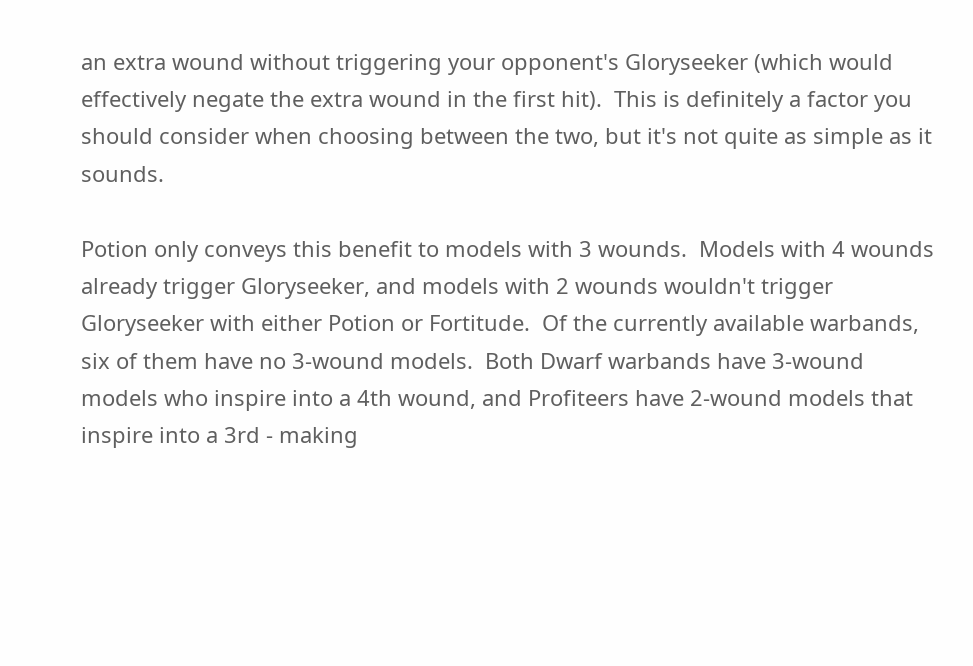an extra wound without triggering your opponent's Gloryseeker (which would effectively negate the extra wound in the first hit).  This is definitely a factor you should consider when choosing between the two, but it's not quite as simple as it sounds.

Potion only conveys this benefit to models with 3 wounds.  Models with 4 wounds already trigger Gloryseeker, and models with 2 wounds wouldn't trigger Gloryseeker with either Potion or Fortitude.  Of the currently available warbands, six of them have no 3-wound models.  Both Dwarf warbands have 3-wound models who inspire into a 4th wound, and Profiteers have 2-wound models that inspire into a 3rd - making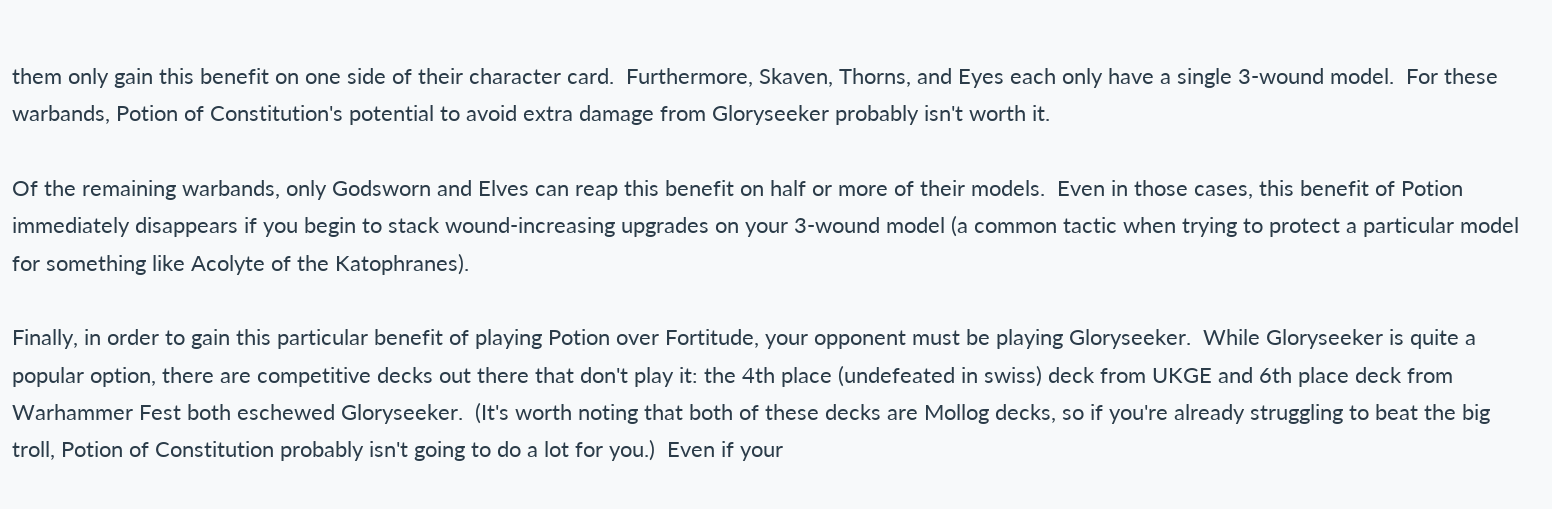them only gain this benefit on one side of their character card.  Furthermore, Skaven, Thorns, and Eyes each only have a single 3-wound model.  For these warbands, Potion of Constitution's potential to avoid extra damage from Gloryseeker probably isn't worth it.

Of the remaining warbands, only Godsworn and Elves can reap this benefit on half or more of their models.  Even in those cases, this benefit of Potion immediately disappears if you begin to stack wound-increasing upgrades on your 3-wound model (a common tactic when trying to protect a particular model for something like Acolyte of the Katophranes).

Finally, in order to gain this particular benefit of playing Potion over Fortitude, your opponent must be playing Gloryseeker.  While Gloryseeker is quite a popular option, there are competitive decks out there that don't play it: the 4th place (undefeated in swiss) deck from UKGE and 6th place deck from Warhammer Fest both eschewed Gloryseeker.  (It's worth noting that both of these decks are Mollog decks, so if you're already struggling to beat the big troll, Potion of Constitution probably isn't going to do a lot for you.)  Even if your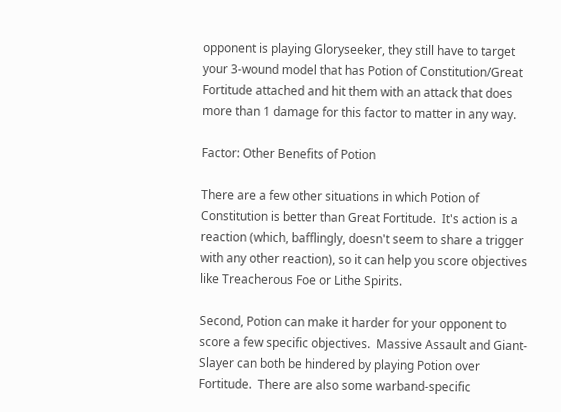opponent is playing Gloryseeker, they still have to target your 3-wound model that has Potion of Constitution/Great Fortitude attached and hit them with an attack that does more than 1 damage for this factor to matter in any way.

Factor: Other Benefits of Potion

There are a few other situations in which Potion of Constitution is better than Great Fortitude.  It's action is a reaction (which, bafflingly, doesn't seem to share a trigger with any other reaction), so it can help you score objectives like Treacherous Foe or Lithe Spirits.

Second, Potion can make it harder for your opponent to score a few specific objectives.  Massive Assault and Giant-Slayer can both be hindered by playing Potion over Fortitude.  There are also some warband-specific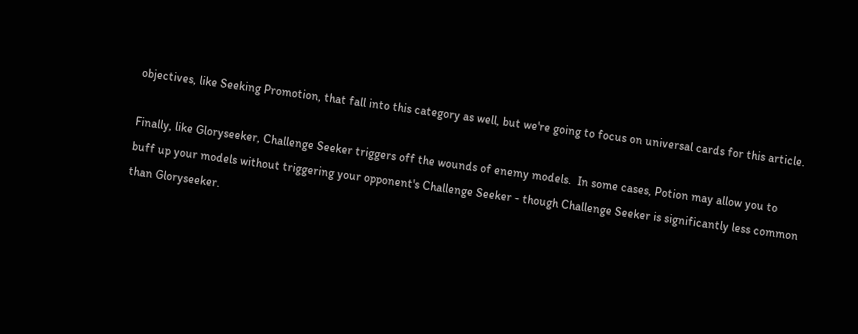objectives, like Seeking Promotion, that fall into this category as well, but we're going to focus on universal cards for this article.

Finally, like Gloryseeker, Challenge Seeker triggers off the wounds of enemy models.  In some cases, Potion may allow you to buff up your models without triggering your opponent's Challenge Seeker - though Challenge Seeker is significantly less common than Gloryseeker.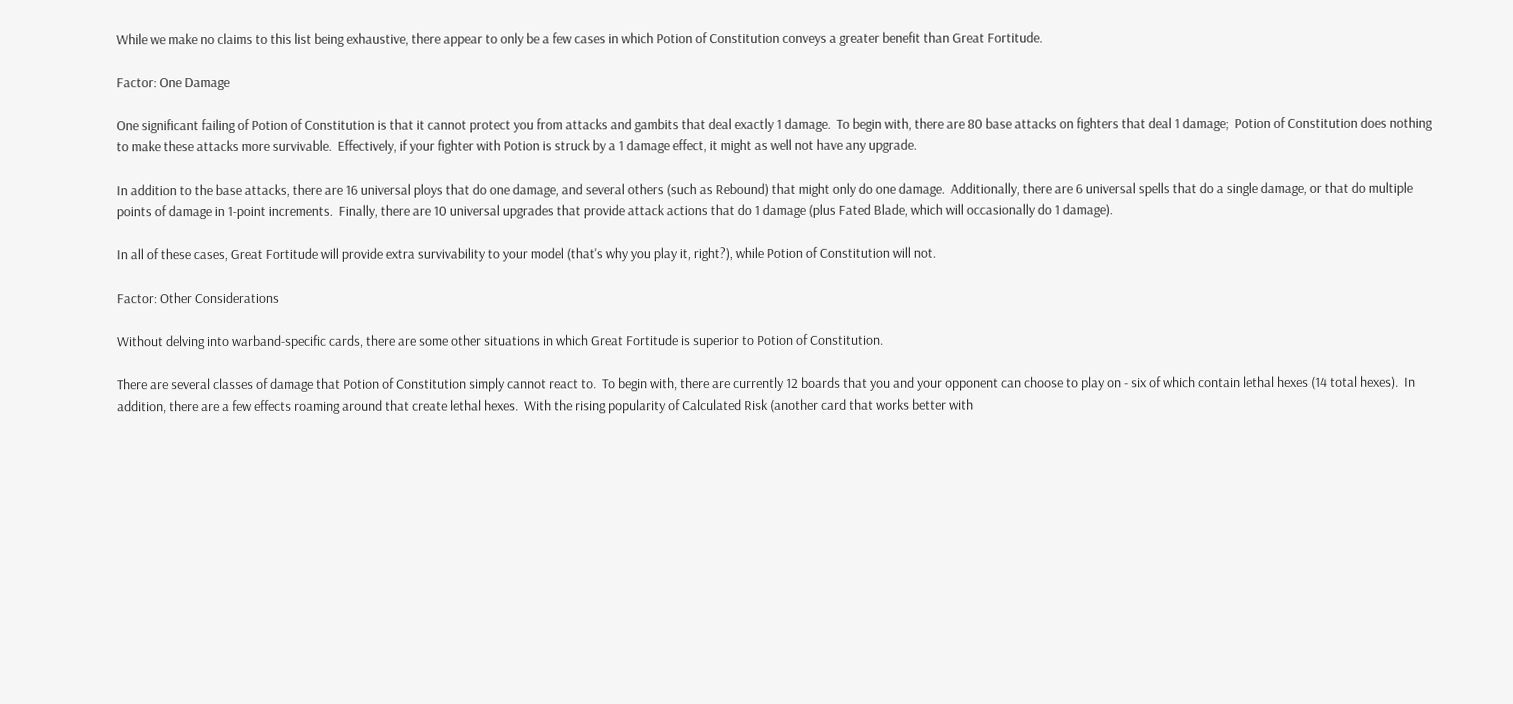While we make no claims to this list being exhaustive, there appear to only be a few cases in which Potion of Constitution conveys a greater benefit than Great Fortitude.

Factor: One Damage

One significant failing of Potion of Constitution is that it cannot protect you from attacks and gambits that deal exactly 1 damage.  To begin with, there are 80 base attacks on fighters that deal 1 damage;  Potion of Constitution does nothing to make these attacks more survivable.  Effectively, if your fighter with Potion is struck by a 1 damage effect, it might as well not have any upgrade.

In addition to the base attacks, there are 16 universal ploys that do one damage, and several others (such as Rebound) that might only do one damage.  Additionally, there are 6 universal spells that do a single damage, or that do multiple points of damage in 1-point increments.  Finally, there are 10 universal upgrades that provide attack actions that do 1 damage (plus Fated Blade, which will occasionally do 1 damage).

In all of these cases, Great Fortitude will provide extra survivability to your model (that's why you play it, right?), while Potion of Constitution will not.

Factor: Other Considerations

Without delving into warband-specific cards, there are some other situations in which Great Fortitude is superior to Potion of Constitution.

There are several classes of damage that Potion of Constitution simply cannot react to.  To begin with, there are currently 12 boards that you and your opponent can choose to play on - six of which contain lethal hexes (14 total hexes).  In addition, there are a few effects roaming around that create lethal hexes.  With the rising popularity of Calculated Risk (another card that works better with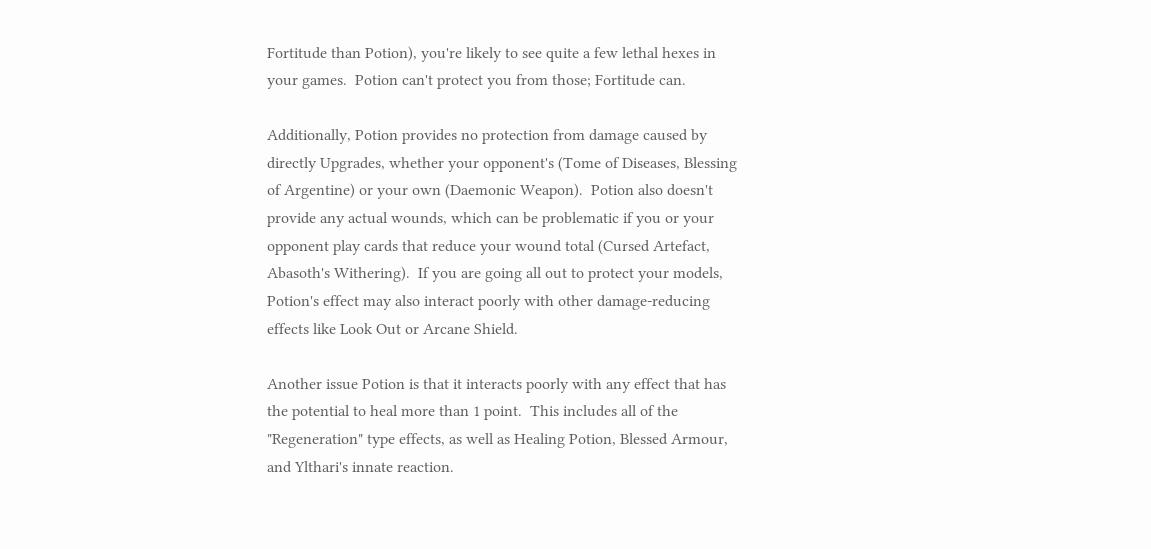Fortitude than Potion), you're likely to see quite a few lethal hexes in your games.  Potion can't protect you from those; Fortitude can.

Additionally, Potion provides no protection from damage caused by directly Upgrades, whether your opponent's (Tome of Diseases, Blessing of Argentine) or your own (Daemonic Weapon).  Potion also doesn't provide any actual wounds, which can be problematic if you or your opponent play cards that reduce your wound total (Cursed Artefact, Abasoth's Withering).  If you are going all out to protect your models, Potion's effect may also interact poorly with other damage-reducing effects like Look Out or Arcane Shield.

Another issue Potion is that it interacts poorly with any effect that has the potential to heal more than 1 point.  This includes all of the "Regeneration" type effects, as well as Healing Potion, Blessed Armour, and Ylthari's innate reaction.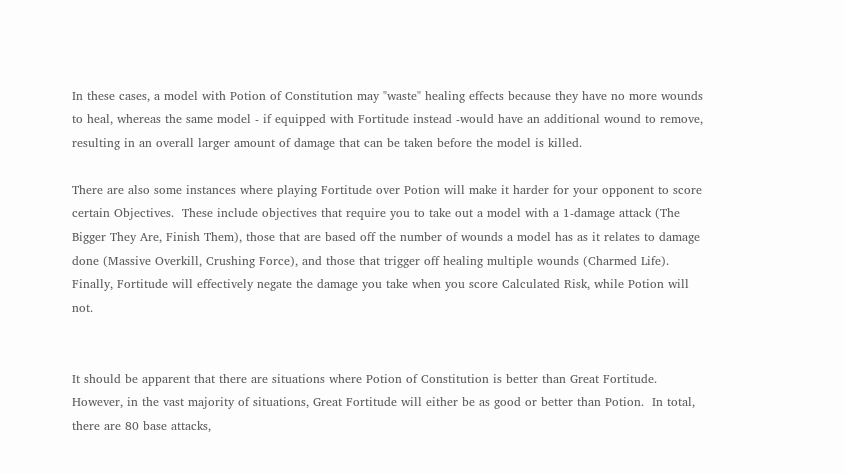In these cases, a model with Potion of Constitution may "waste" healing effects because they have no more wounds to heal, whereas the same model - if equipped with Fortitude instead -would have an additional wound to remove, resulting in an overall larger amount of damage that can be taken before the model is killed.

There are also some instances where playing Fortitude over Potion will make it harder for your opponent to score certain Objectives.  These include objectives that require you to take out a model with a 1-damage attack (The Bigger They Are, Finish Them), those that are based off the number of wounds a model has as it relates to damage done (Massive Overkill, Crushing Force), and those that trigger off healing multiple wounds (Charmed Life).  Finally, Fortitude will effectively negate the damage you take when you score Calculated Risk, while Potion will not.


It should be apparent that there are situations where Potion of Constitution is better than Great Fortitude.  However, in the vast majority of situations, Great Fortitude will either be as good or better than Potion.  In total, there are 80 base attacks,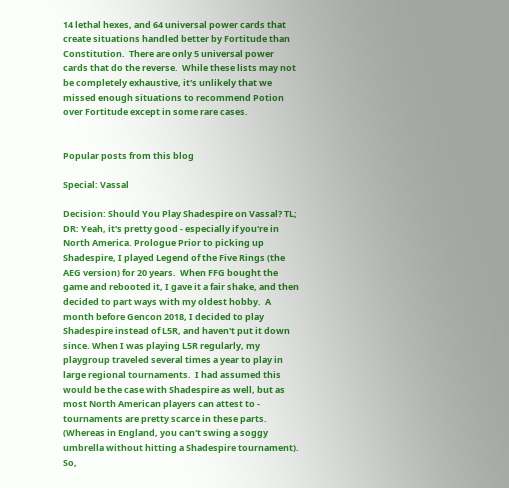14 lethal hexes, and 64 universal power cards that create situations handled better by Fortitude than Constitution.  There are only 5 universal power cards that do the reverse.  While these lists may not be completely exhaustive, it's unlikely that we missed enough situations to recommend Potion over Fortitude except in some rare cases.


Popular posts from this blog

Special: Vassal

Decision: Should You Play Shadespire on Vassal? TL; DR: Yeah, it's pretty good - especially if you're in North America. Prologue Prior to picking up Shadespire, I played Legend of the Five Rings (the AEG version) for 20 years.  When FFG bought the game and rebooted it, I gave it a fair shake, and then decided to part ways with my oldest hobby.  A month before Gencon 2018, I decided to play Shadespire instead of L5R, and haven't put it down since. When I was playing L5R regularly, my playgroup traveled several times a year to play in large regional tournaments.  I had assumed this would be the case with Shadespire as well, but as most North American players can attest to - tournaments are pretty scarce in these parts.  (Whereas in England, you can't swing a soggy umbrella without hitting a Shadespire tournament). So,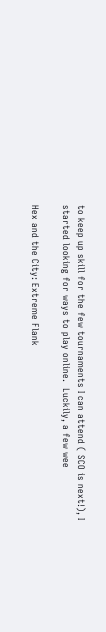to keep up skill for the few tournaments I can attend ( SCO is next!), I started looking for ways to play online.  Luckily, a few wee

Hex and the City: Extreme Flank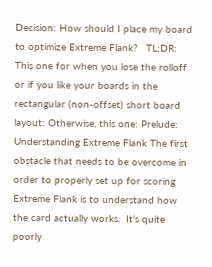Decision: How should I place my board to optimize Extreme Flank?   TL;DR:    This one for when you lose the rolloff or if you like your boards in the rectangular (non-offset) short board layout: Otherwise, this one: Prelude: Understanding Extreme Flank The first obstacle that needs to be overcome in order to properly set up for scoring Extreme Flank is to understand how the card actually works.  It's quite poorly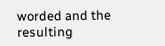worded and the resulting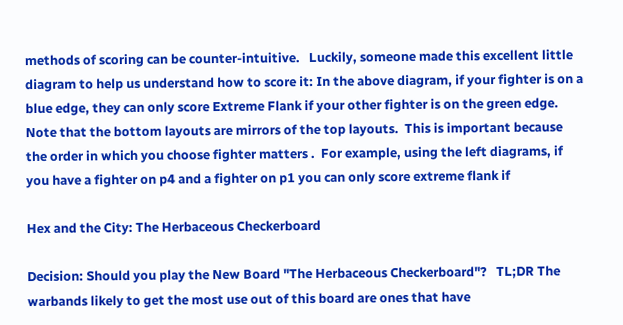methods of scoring can be counter-intuitive.   Luckily, someone made this excellent little diagram to help us understand how to score it: In the above diagram, if your fighter is on a blue edge, they can only score Extreme Flank if your other fighter is on the green edge.  Note that the bottom layouts are mirrors of the top layouts.  This is important because the order in which you choose fighter matters .  For example, using the left diagrams, if you have a fighter on p4 and a fighter on p1 you can only score extreme flank if

Hex and the City: The Herbaceous Checkerboard

Decision: Should you play the New Board "The Herbaceous Checkerboard"?   TL;DR The warbands likely to get the most use out of this board are ones that have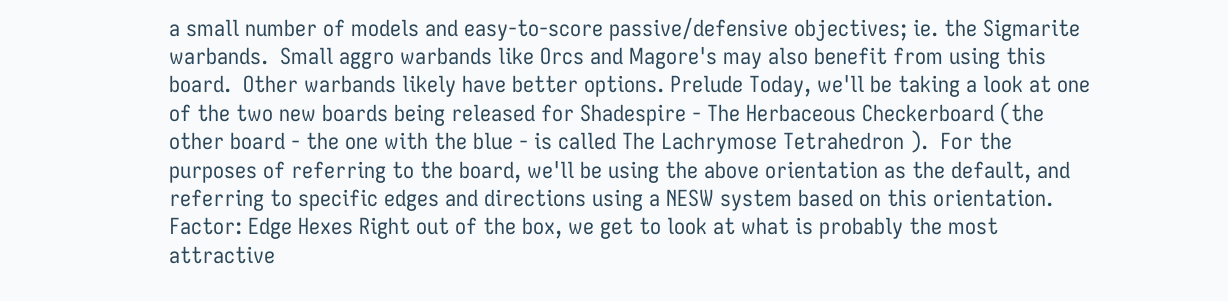a small number of models and easy-to-score passive/defensive objectives; ie. the Sigmarite warbands.  Small aggro warbands like Orcs and Magore's may also benefit from using this board.  Other warbands likely have better options. Prelude Today, we'll be taking a look at one of the two new boards being released for Shadespire - The Herbaceous Checkerboard (the other board - the one with the blue - is called The Lachrymose Tetrahedron ).  For the purposes of referring to the board, we'll be using the above orientation as the default, and referring to specific edges and directions using a NESW system based on this orientation. Factor: Edge Hexes Right out of the box, we get to look at what is probably the most attractive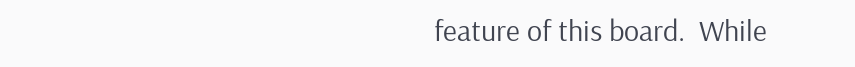feature of this board.  While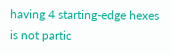having 4 starting-edge hexes is not partic